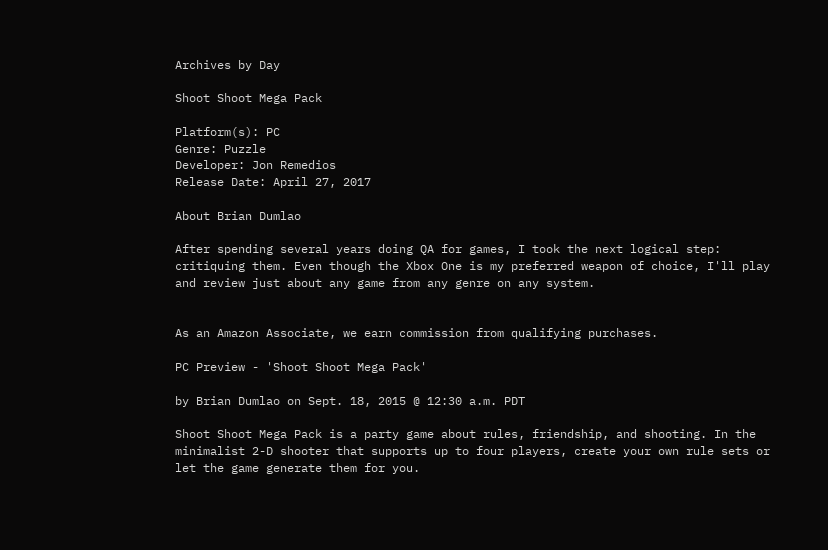Archives by Day

Shoot Shoot Mega Pack

Platform(s): PC
Genre: Puzzle
Developer: Jon Remedios
Release Date: April 27, 2017

About Brian Dumlao

After spending several years doing QA for games, I took the next logical step: critiquing them. Even though the Xbox One is my preferred weapon of choice, I'll play and review just about any game from any genre on any system.


As an Amazon Associate, we earn commission from qualifying purchases.

PC Preview - 'Shoot Shoot Mega Pack'

by Brian Dumlao on Sept. 18, 2015 @ 12:30 a.m. PDT

Shoot Shoot Mega Pack is a party game about rules, friendship, and shooting. In the minimalist 2-D shooter that supports up to four players, create your own rule sets or let the game generate them for you.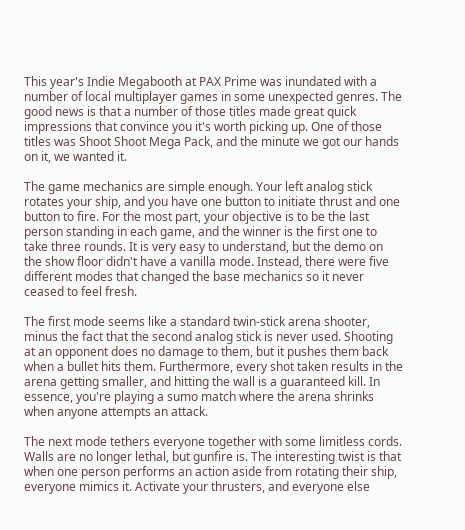This year's Indie Megabooth at PAX Prime was inundated with a number of local multiplayer games in some unexpected genres. The good news is that a number of those titles made great quick impressions that convince you it's worth picking up. One of those titles was Shoot Shoot Mega Pack, and the minute we got our hands on it, we wanted it.

The game mechanics are simple enough. Your left analog stick rotates your ship, and you have one button to initiate thrust and one button to fire. For the most part, your objective is to be the last person standing in each game, and the winner is the first one to take three rounds. It is very easy to understand, but the demo on the show floor didn't have a vanilla mode. Instead, there were five different modes that changed the base mechanics so it never ceased to feel fresh.

The first mode seems like a standard twin-stick arena shooter, minus the fact that the second analog stick is never used. Shooting at an opponent does no damage to them, but it pushes them back when a bullet hits them. Furthermore, every shot taken results in the arena getting smaller, and hitting the wall is a guaranteed kill. In essence, you're playing a sumo match where the arena shrinks when anyone attempts an attack.

The next mode tethers everyone together with some limitless cords. Walls are no longer lethal, but gunfire is. The interesting twist is that when one person performs an action aside from rotating their ship, everyone mimics it. Activate your thrusters, and everyone else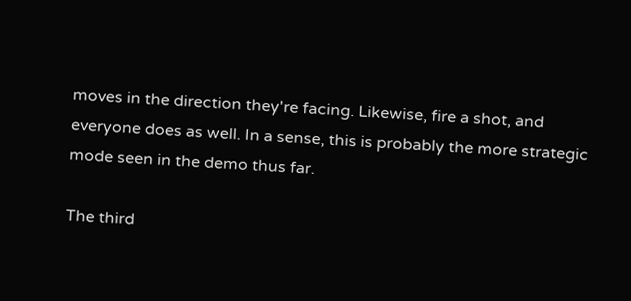moves in the direction they're facing. Likewise, fire a shot, and everyone does as well. In a sense, this is probably the more strategic mode seen in the demo thus far.

The third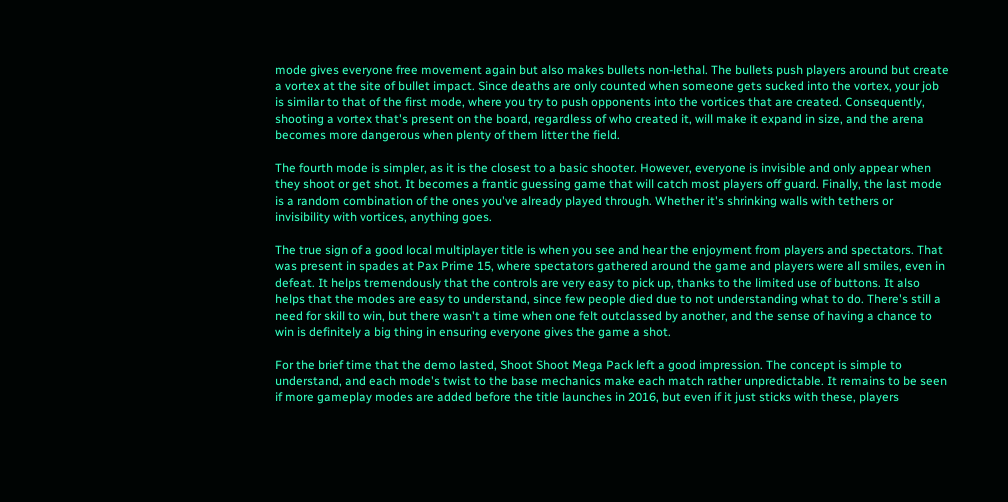mode gives everyone free movement again but also makes bullets non-lethal. The bullets push players around but create a vortex at the site of bullet impact. Since deaths are only counted when someone gets sucked into the vortex, your job is similar to that of the first mode, where you try to push opponents into the vortices that are created. Consequently, shooting a vortex that's present on the board, regardless of who created it, will make it expand in size, and the arena becomes more dangerous when plenty of them litter the field.

The fourth mode is simpler, as it is the closest to a basic shooter. However, everyone is invisible and only appear when they shoot or get shot. It becomes a frantic guessing game that will catch most players off guard. Finally, the last mode is a random combination of the ones you've already played through. Whether it's shrinking walls with tethers or invisibility with vortices, anything goes.

The true sign of a good local multiplayer title is when you see and hear the enjoyment from players and spectators. That was present in spades at Pax Prime 15, where spectators gathered around the game and players were all smiles, even in defeat. It helps tremendously that the controls are very easy to pick up, thanks to the limited use of buttons. It also helps that the modes are easy to understand, since few people died due to not understanding what to do. There's still a need for skill to win, but there wasn't a time when one felt outclassed by another, and the sense of having a chance to win is definitely a big thing in ensuring everyone gives the game a shot.

For the brief time that the demo lasted, Shoot Shoot Mega Pack left a good impression. The concept is simple to understand, and each mode's twist to the base mechanics make each match rather unpredictable. It remains to be seen if more gameplay modes are added before the title launches in 2016, but even if it just sticks with these, players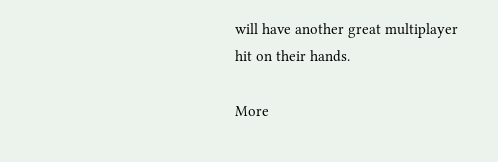will have another great multiplayer hit on their hands.

More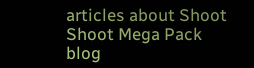articles about Shoot Shoot Mega Pack
blog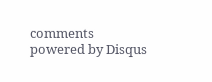comments powered by Disqus